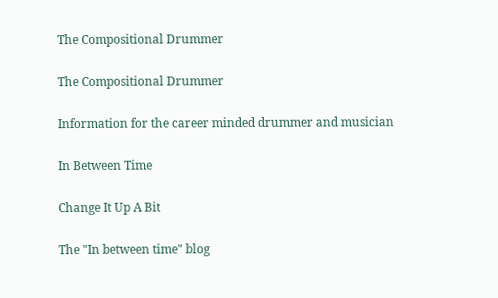The Compositional Drummer

The Compositional Drummer

Information for the career minded drummer and musician

In Between Time

Change It Up A Bit

The "In between time" blog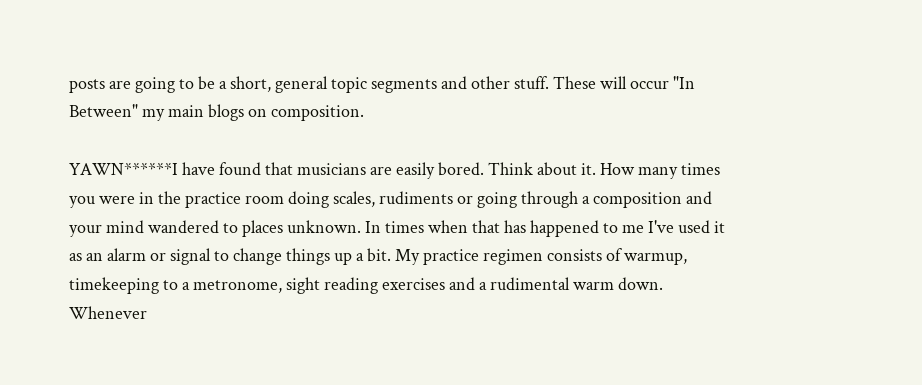posts are going to be a short, general topic segments and other stuff. These will occur "In Between" my main blogs on composition.

YAWN******I have found that musicians are easily bored. Think about it. How many times you were in the practice room doing scales, rudiments or going through a composition and your mind wandered to places unknown. In times when that has happened to me I've used it as an alarm or signal to change things up a bit. My practice regimen consists of warmup, timekeeping to a metronome, sight reading exercises and a rudimental warm down. Whenever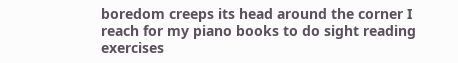boredom creeps its head around the corner I reach for my piano books to do sight reading exercises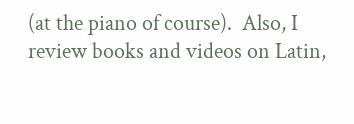(at the piano of course).  Also, I review books and videos on Latin,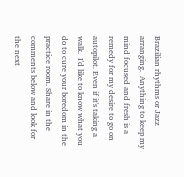Brazilian rhythms or Jazz arranging.  Anything to keep my mind focused and fresh is a remedy for my desire to go on autopilot. Even if it's taking a walk.  I'd like to know what you do to cure your boredom in the practice room. Share in the comments below and look for the next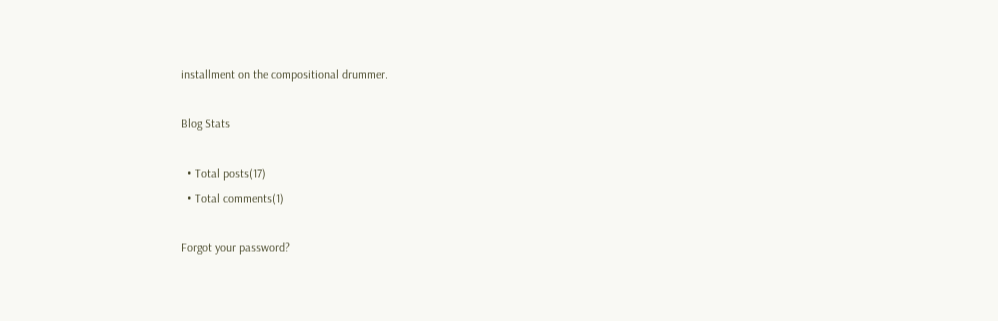installment on the compositional drummer.

Blog Stats

  • Total posts(17)
  • Total comments(1)

Forgot your password?